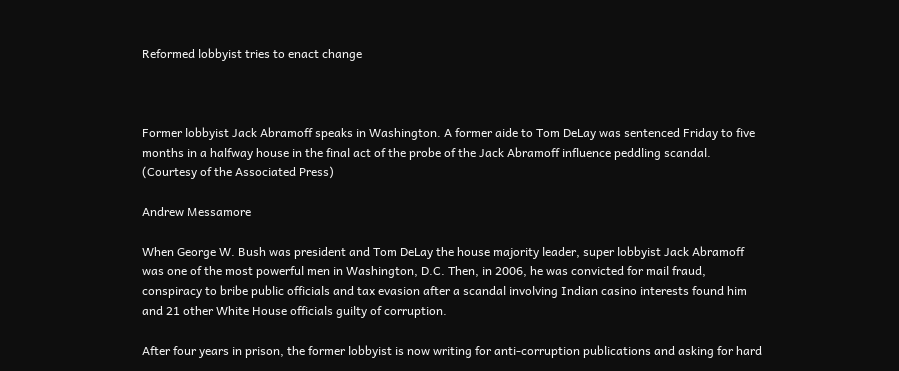Reformed lobbyist tries to enact change



Former lobbyist Jack Abramoff speaks in Washington. A former aide to Tom DeLay was sentenced Friday to five months in a halfway house in the final act of the probe of the Jack Abramoff influence peddling scandal. (Courtesy of the Associated Press)

Andrew Messamore

When George W. Bush was president and Tom DeLay the house majority leader, super lobbyist Jack Abramoff was one of the most powerful men in Washington, D.C. Then, in 2006, he was convicted for mail fraud, conspiracy to bribe public officials and tax evasion after a scandal involving Indian casino interests found him and 21 other White House officials guilty of corruption.

After four years in prison, the former lobbyist is now writing for anti-corruption publications and asking for hard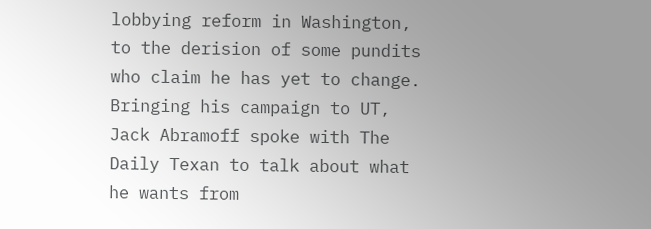lobbying reform in Washington, to the derision of some pundits who claim he has yet to change. Bringing his campaign to UT, Jack Abramoff spoke with The Daily Texan to talk about what he wants from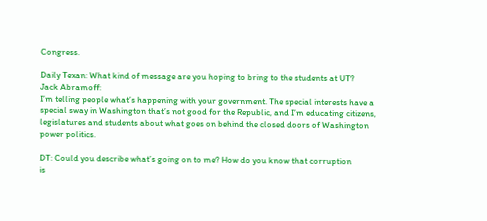Congress.

Daily Texan: What kind of message are you hoping to bring to the students at UT?
Jack Abramoff:
I’m telling people what’s happening with your government. The special interests have a special sway in Washington that’s not good for the Republic, and I’m educating citizens, legislatures and students about what goes on behind the closed doors of Washington power politics.

DT: Could you describe what’s going on to me? How do you know that corruption
is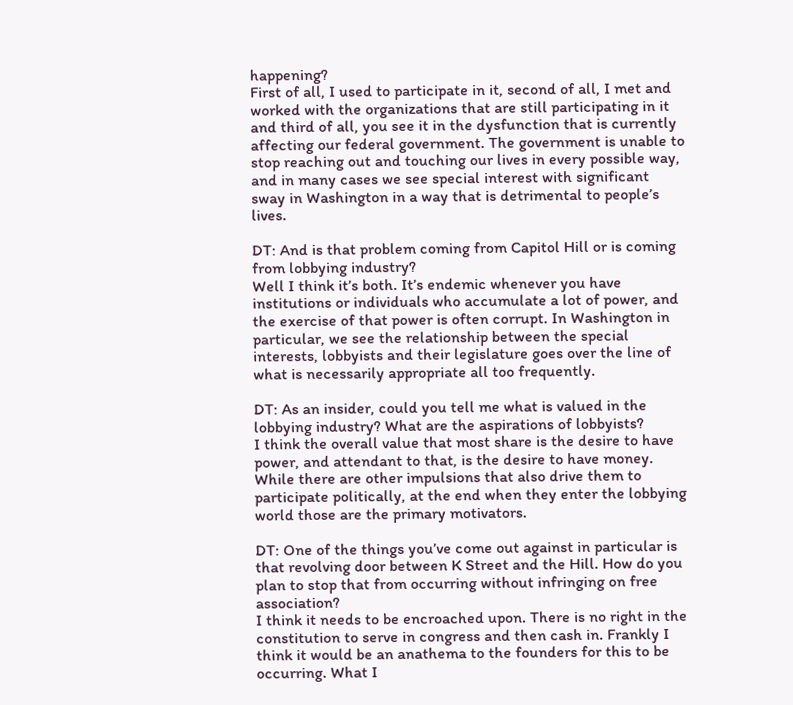happening?
First of all, I used to participate in it, second of all, I met and worked with the organizations that are still participating in it and third of all, you see it in the dysfunction that is currently affecting our federal government. The government is unable to stop reaching out and touching our lives in every possible way, and in many cases we see special interest with significant sway in Washington in a way that is detrimental to people’s lives.

DT: And is that problem coming from Capitol Hill or is coming from lobbying industry?
Well I think it’s both. It’s endemic whenever you have institutions or individuals who accumulate a lot of power, and the exercise of that power is often corrupt. In Washington in particular, we see the relationship between the special interests, lobbyists and their legislature goes over the line of what is necessarily appropriate all too frequently.

DT: As an insider, could you tell me what is valued in the lobbying industry? What are the aspirations of lobbyists?
I think the overall value that most share is the desire to have power, and attendant to that, is the desire to have money. While there are other impulsions that also drive them to participate politically, at the end when they enter the lobbying world those are the primary motivators.

DT: One of the things you’ve come out against in particular is that revolving door between K Street and the Hill. How do you plan to stop that from occurring without infringing on free association?
I think it needs to be encroached upon. There is no right in the constitution to serve in congress and then cash in. Frankly I think it would be an anathema to the founders for this to be occurring. What I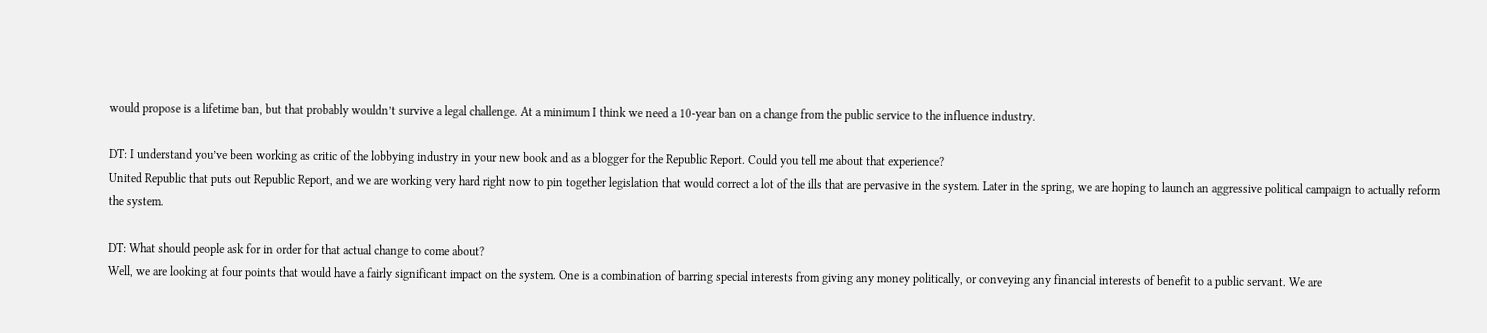would propose is a lifetime ban, but that probably wouldn’t survive a legal challenge. At a minimum I think we need a 10-year ban on a change from the public service to the influence industry.

DT: I understand you’ve been working as critic of the lobbying industry in your new book and as a blogger for the Republic Report. Could you tell me about that experience?
United Republic that puts out Republic Report, and we are working very hard right now to pin together legislation that would correct a lot of the ills that are pervasive in the system. Later in the spring, we are hoping to launch an aggressive political campaign to actually reform the system.

DT: What should people ask for in order for that actual change to come about?
Well, we are looking at four points that would have a fairly significant impact on the system. One is a combination of barring special interests from giving any money politically, or conveying any financial interests of benefit to a public servant. We are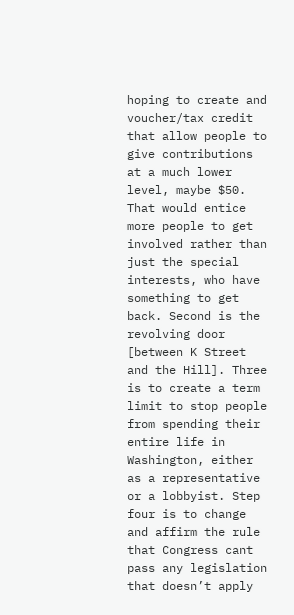hoping to create and voucher/tax credit that allow people to give contributions at a much lower level, maybe $50. That would entice more people to get involved rather than just the special interests, who have something to get back. Second is the revolving door [between K Street and the Hill]. Three is to create a term limit to stop people from spending their entire life in Washington, either as a representative or a lobbyist. Step four is to change and affirm the rule that Congress cant pass any legislation that doesn’t apply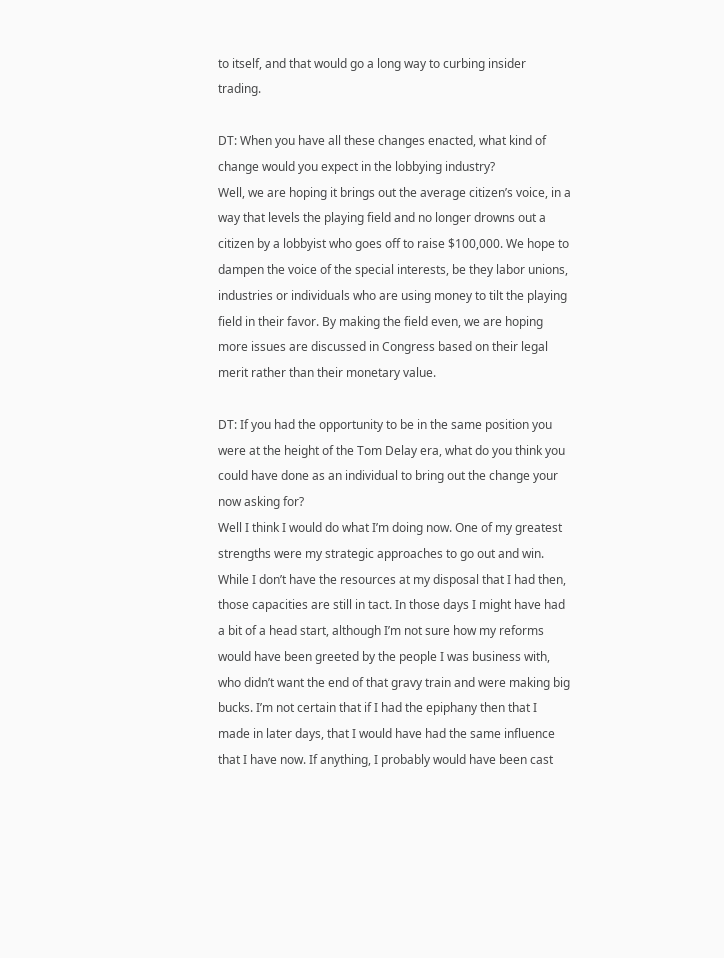to itself, and that would go a long way to curbing insider trading.

DT: When you have all these changes enacted, what kind of change would you expect in the lobbying industry?
Well, we are hoping it brings out the average citizen’s voice, in a way that levels the playing field and no longer drowns out a citizen by a lobbyist who goes off to raise $100,000. We hope to dampen the voice of the special interests, be they labor unions, industries or individuals who are using money to tilt the playing field in their favor. By making the field even, we are hoping more issues are discussed in Congress based on their legal merit rather than their monetary value.

DT: If you had the opportunity to be in the same position you were at the height of the Tom Delay era, what do you think you could have done as an individual to bring out the change your now asking for?
Well I think I would do what I’m doing now. One of my greatest strengths were my strategic approaches to go out and win. While I don’t have the resources at my disposal that I had then, those capacities are still in tact. In those days I might have had a bit of a head start, although I’m not sure how my reforms would have been greeted by the people I was business with, who didn’t want the end of that gravy train and were making big bucks. I’m not certain that if I had the epiphany then that I made in later days, that I would have had the same influence that I have now. If anything, I probably would have been cast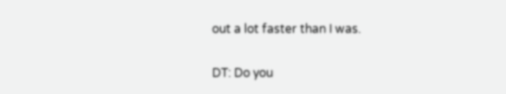out a lot faster than I was.

DT: Do you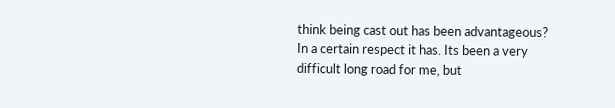think being cast out has been advantageous?
In a certain respect it has. Its been a very difficult long road for me, but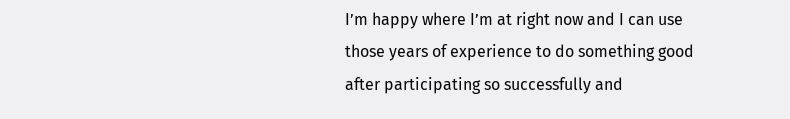I’m happy where I’m at right now and I can use those years of experience to do something good after participating so successfully and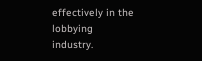effectively in the lobbying industry.